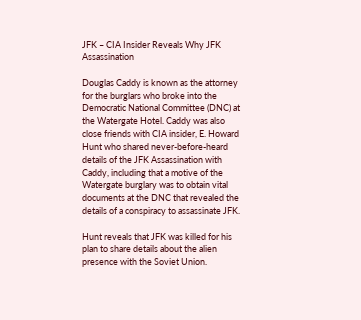JFK – CIA Insider Reveals Why JFK Assassination

Douglas Caddy is known as the attorney for the burglars who broke into the Democratic National Committee (DNC) at the Watergate Hotel. Caddy was also close friends with CIA insider, E. Howard Hunt who shared never-before-heard details of the JFK Assassination with Caddy, including that a motive of the Watergate burglary was to obtain vital documents at the DNC that revealed the details of a conspiracy to assassinate JFK.

Hunt reveals that JFK was killed for his plan to share details about the alien presence with the Soviet Union.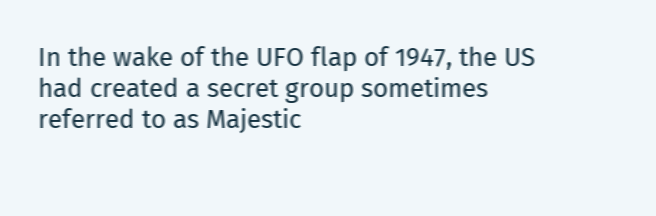In the wake of the UFO flap of 1947, the US had created a secret group sometimes referred to as Majestic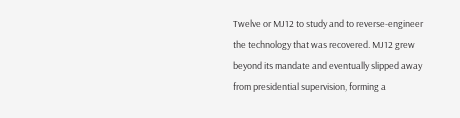Twelve or MJ12 to study and to reverse-engineer the technology that was recovered. MJ12 grew beyond its mandate and eventually slipped away from presidential supervision, forming a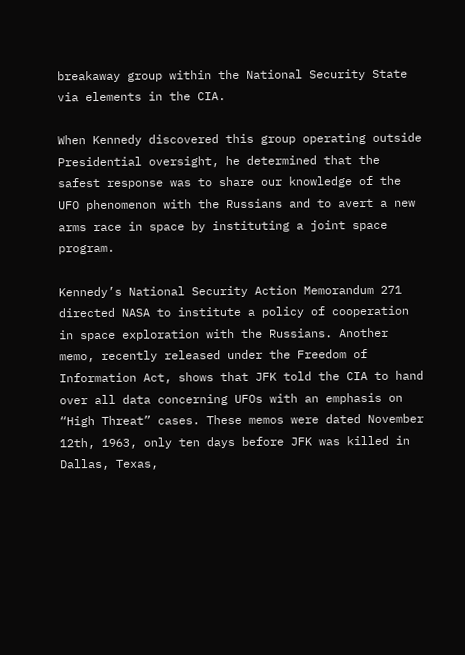breakaway group within the National Security State via elements in the CIA.

When Kennedy discovered this group operating outside Presidential oversight, he determined that the safest response was to share our knowledge of the UFO phenomenon with the Russians and to avert a new arms race in space by instituting a joint space program.

Kennedy’s National Security Action Memorandum 271 directed NASA to institute a policy of cooperation in space exploration with the Russians. Another memo, recently released under the Freedom of Information Act, shows that JFK told the CIA to hand over all data concerning UFOs with an emphasis on “High Threat” cases. These memos were dated November 12th, 1963, only ten days before JFK was killed in Dallas, Texas,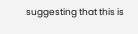suggesting that this is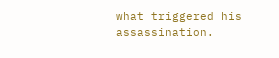what triggered his assassination.